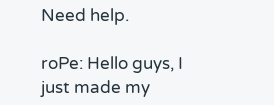Need help.

roPe: Hello guys, I just made my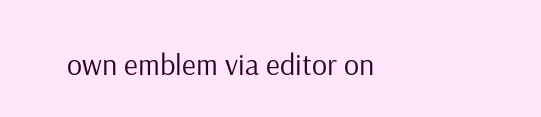own emblem via editor on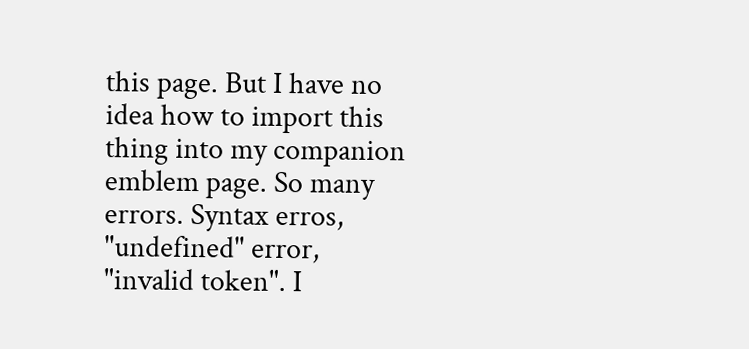this page. But I have no idea how to import this thing into my companion emblem page. So many errors. Syntax erros, "undefined" error, "invalid token". I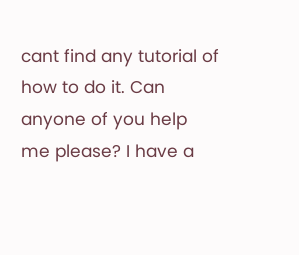cant find any tutorial of how to do it. Can anyone of you help me please? I have a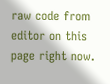raw code from editor on this page right now.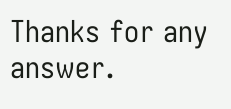Thanks for any answer.